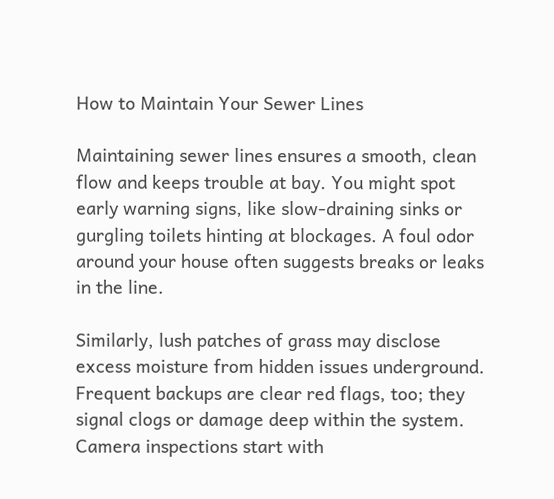How to Maintain Your Sewer Lines

Maintaining sewer lines ensures a smooth, clean flow and keeps trouble at bay. You might spot early warning signs, like slow-draining sinks or gurgling toilets hinting at blockages. A foul odor around your house often suggests breaks or leaks in the line.

Similarly, lush patches of grass may disclose excess moisture from hidden issues underground. Frequent backups are clear red flags, too; they signal clogs or damage deep within the system. Camera inspections start with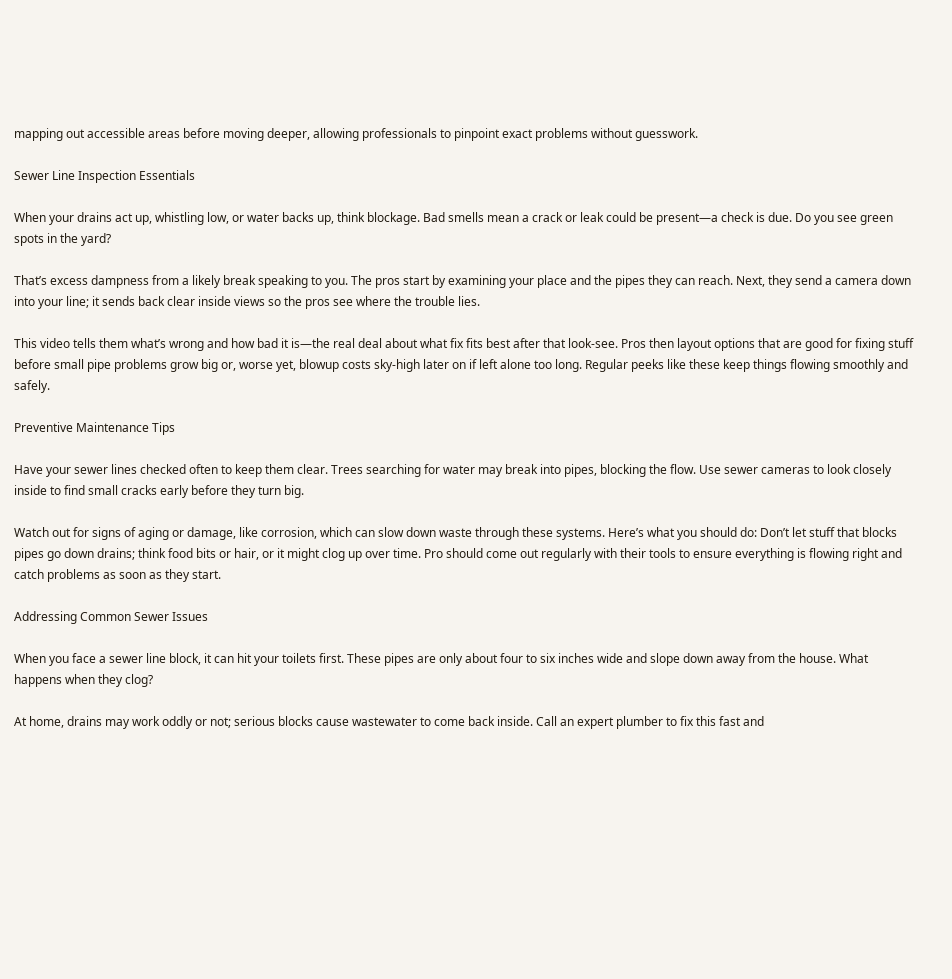mapping out accessible areas before moving deeper, allowing professionals to pinpoint exact problems without guesswork.

Sewer Line Inspection Essentials

When your drains act up, whistling low, or water backs up, think blockage. Bad smells mean a crack or leak could be present—a check is due. Do you see green spots in the yard?

That’s excess dampness from a likely break speaking to you. The pros start by examining your place and the pipes they can reach. Next, they send a camera down into your line; it sends back clear inside views so the pros see where the trouble lies.

This video tells them what’s wrong and how bad it is—the real deal about what fix fits best after that look-see. Pros then layout options that are good for fixing stuff before small pipe problems grow big or, worse yet, blowup costs sky-high later on if left alone too long. Regular peeks like these keep things flowing smoothly and safely.

Preventive Maintenance Tips

Have your sewer lines checked often to keep them clear. Trees searching for water may break into pipes, blocking the flow. Use sewer cameras to look closely inside to find small cracks early before they turn big.

Watch out for signs of aging or damage, like corrosion, which can slow down waste through these systems. Here’s what you should do: Don’t let stuff that blocks pipes go down drains; think food bits or hair, or it might clog up over time. Pro should come out regularly with their tools to ensure everything is flowing right and catch problems as soon as they start.

Addressing Common Sewer Issues

When you face a sewer line block, it can hit your toilets first. These pipes are only about four to six inches wide and slope down away from the house. What happens when they clog?

At home, drains may work oddly or not; serious blocks cause wastewater to come back inside. Call an expert plumber to fix this fast and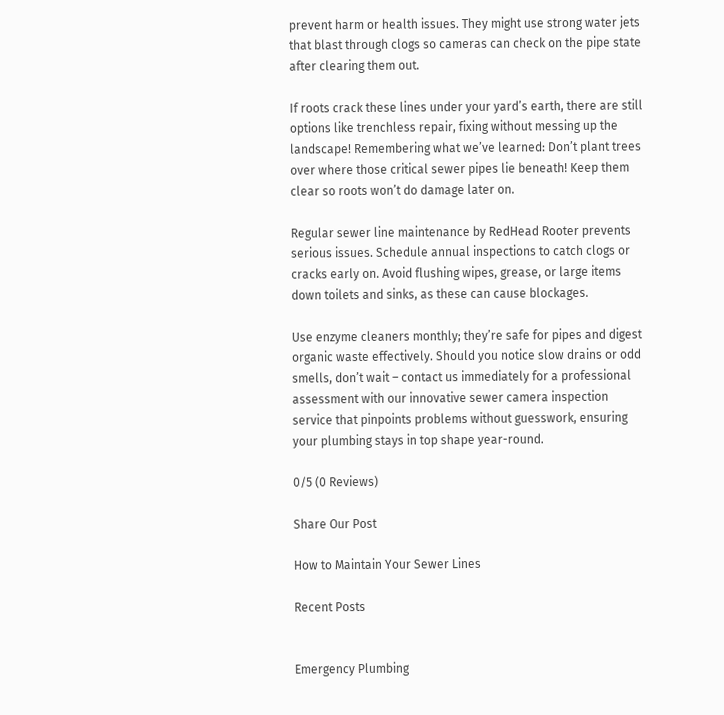prevent harm or health issues. They might use strong water jets that blast through clogs so cameras can check on the pipe state after clearing them out.

If roots crack these lines under your yard’s earth, there are still options like trenchless repair, fixing without messing up the landscape! Remembering what we’ve learned: Don’t plant trees over where those critical sewer pipes lie beneath! Keep them clear so roots won’t do damage later on.

Regular sewer line maintenance by RedHead Rooter prevents serious issues. Schedule annual inspections to catch clogs or cracks early on. Avoid flushing wipes, grease, or large items down toilets and sinks, as these can cause blockages.

Use enzyme cleaners monthly; they’re safe for pipes and digest organic waste effectively. Should you notice slow drains or odd smells, don’t wait – contact us immediately for a professional assessment with our innovative sewer camera inspection service that pinpoints problems without guesswork, ensuring your plumbing stays in top shape year-round.

0/5 (0 Reviews)

Share Our Post

How to Maintain Your Sewer Lines

Recent Posts


Emergency Plumbing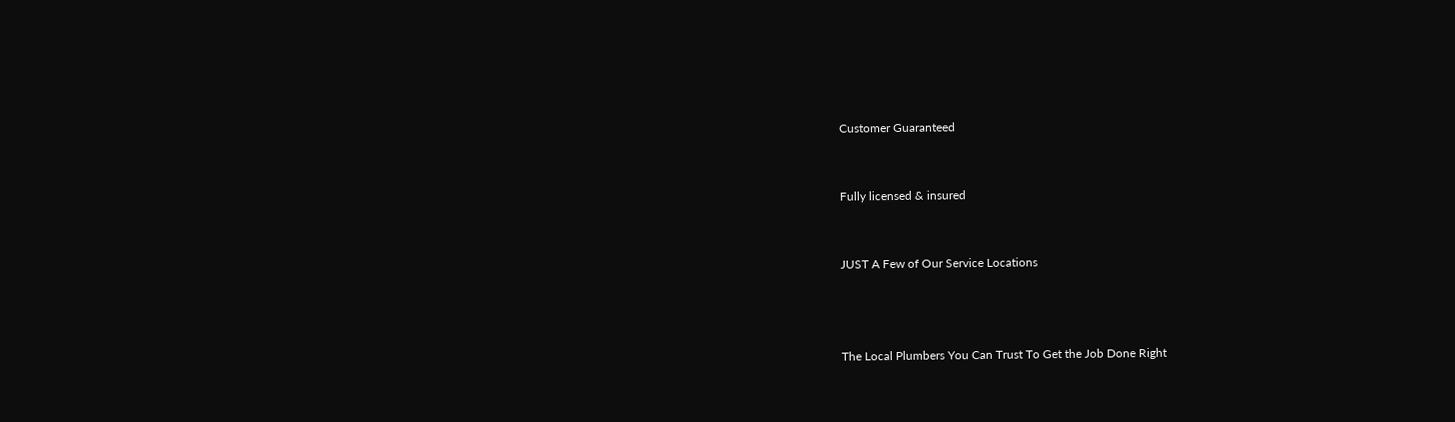Customer Guaranteed


Fully licensed & insured


JUST A Few of Our Service Locations



The Local Plumbers You Can Trust To Get the Job Done Right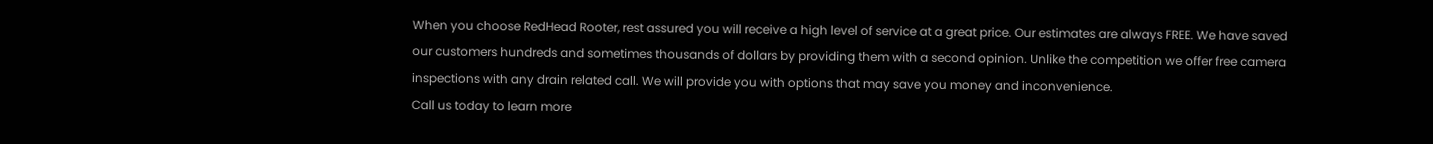When you choose RedHead Rooter, rest assured you will receive a high level of service at a great price. Our estimates are always FREE. We have saved our customers hundreds and sometimes thousands of dollars by providing them with a second opinion. Unlike the competition we offer free camera inspections with any drain related call. We will provide you with options that may save you money and inconvenience.
Call us today to learn more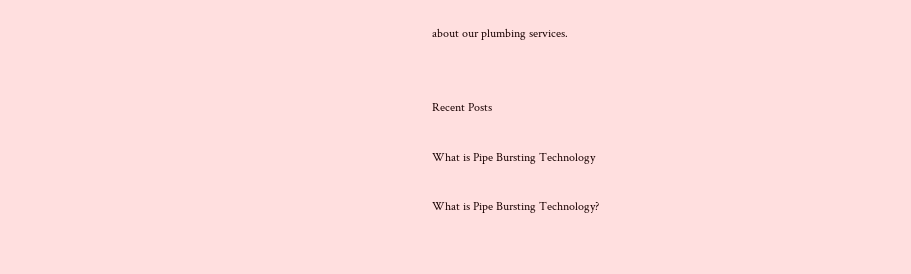about our plumbing services.


Recent Posts

What is Pipe Bursting Technology

What is Pipe Bursting Technology?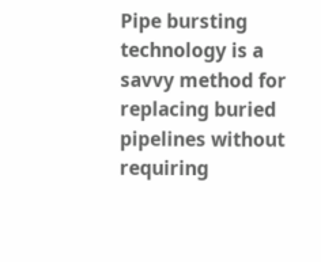Pipe bursting technology is a savvy method for replacing buried pipelines without requiring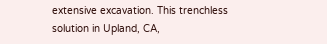extensive excavation. This trenchless solution in Upland, CA,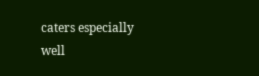caters especially well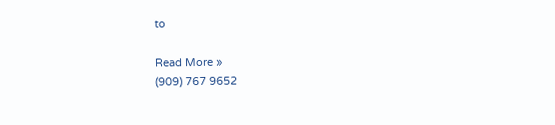to

Read More »
(909) 767 9652